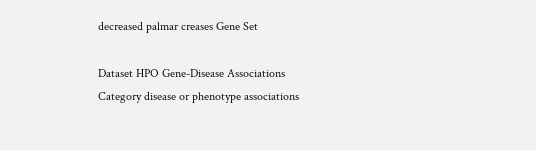decreased palmar creases Gene Set

Dataset HPO Gene-Disease Associations
Category disease or phenotype associations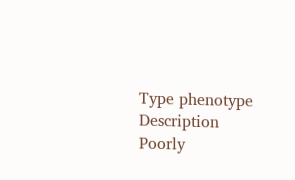Type phenotype
Description Poorly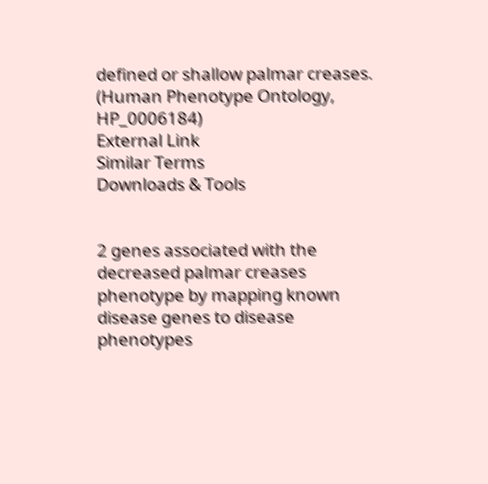defined or shallow palmar creases. (Human Phenotype Ontology, HP_0006184)
External Link
Similar Terms
Downloads & Tools


2 genes associated with the decreased palmar creases phenotype by mapping known disease genes to disease phenotypes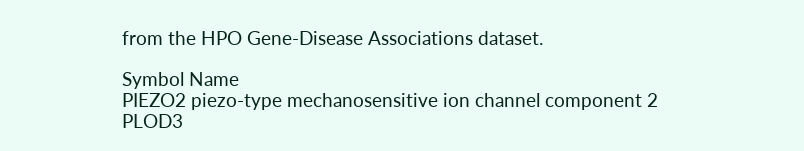from the HPO Gene-Disease Associations dataset.

Symbol Name
PIEZO2 piezo-type mechanosensitive ion channel component 2
PLOD3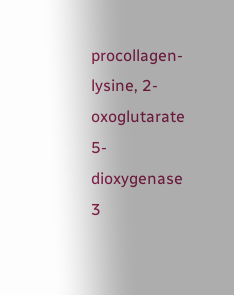procollagen-lysine, 2-oxoglutarate 5-dioxygenase 3